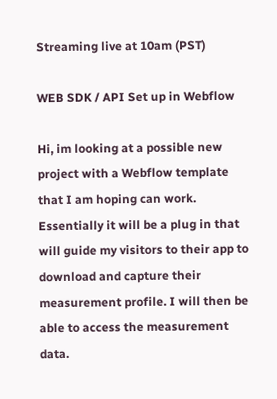Streaming live at 10am (PST)

WEB SDK / API Set up in Webflow

Hi, im looking at a possible new project with a Webflow template that I am hoping can work. Essentially it will be a plug in that will guide my visitors to their app to download and capture their measurement profile. I will then be able to access the measurement data.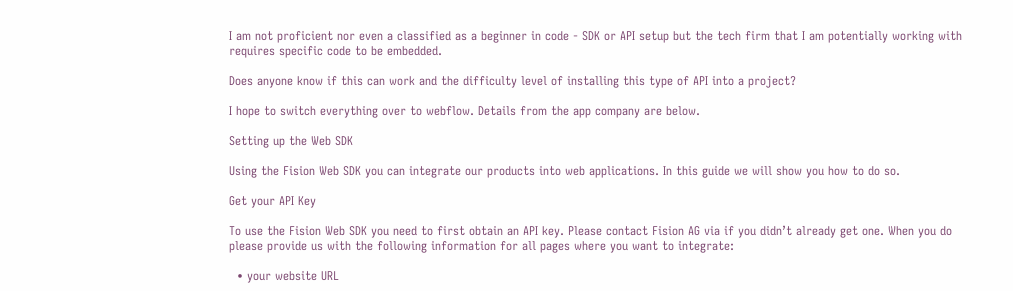I am not proficient nor even a classified as a beginner in code - SDK or API setup but the tech firm that I am potentially working with requires specific code to be embedded.

Does anyone know if this can work and the difficulty level of installing this type of API into a project?

I hope to switch everything over to webflow. Details from the app company are below.

Setting up the Web SDK

Using the Fision Web SDK you can integrate our products into web applications. In this guide we will show you how to do so.

Get your API Key

To use the Fision Web SDK you need to first obtain an API key. Please contact Fision AG via if you didn’t already get one. When you do please provide us with the following information for all pages where you want to integrate:

  • your website URL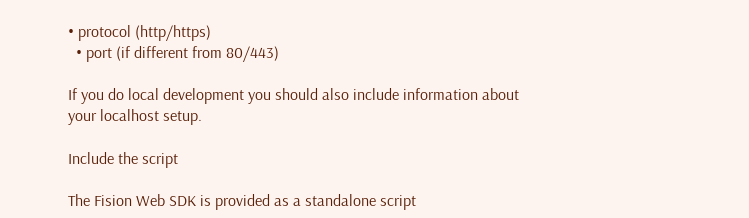• protocol (http/https)
  • port (if different from 80/443)

If you do local development you should also include information about your localhost setup.

Include the script

The Fision Web SDK is provided as a standalone script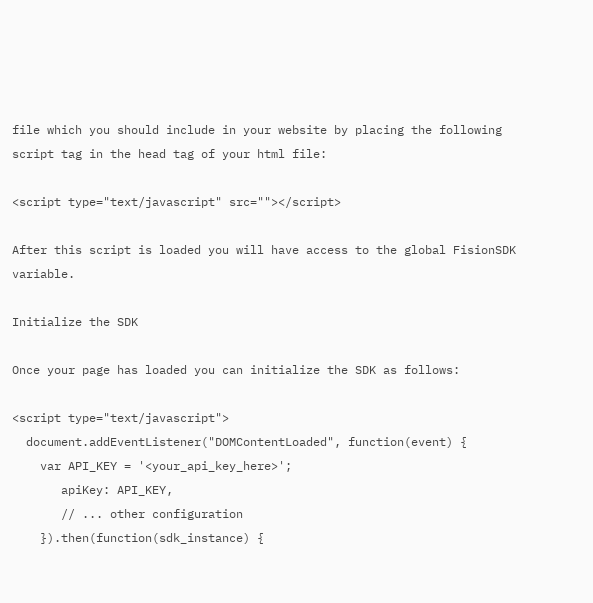file which you should include in your website by placing the following script tag in the head tag of your html file:

<script type="text/javascript" src=""></script>

After this script is loaded you will have access to the global FisionSDK variable.

Initialize the SDK

Once your page has loaded you can initialize the SDK as follows:

<script type="text/javascript">
  document.addEventListener("DOMContentLoaded", function(event) {
    var API_KEY = '<your_api_key_here>';
       apiKey: API_KEY,
       // ... other configuration
    }).then(function(sdk_instance) {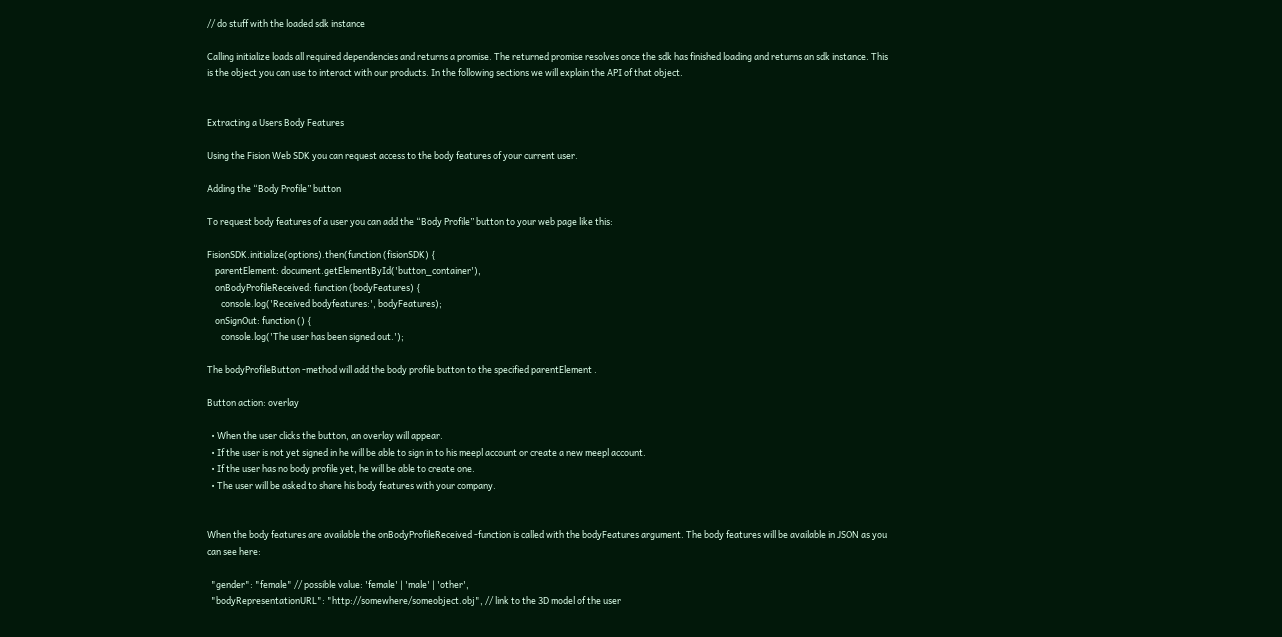// do stuff with the loaded sdk instance

Calling initialize loads all required dependencies and returns a promise. The returned promise resolves once the sdk has finished loading and returns an sdk instance. This is the object you can use to interact with our products. In the following sections we will explain the API of that object.


Extracting a Users Body Features

Using the Fision Web SDK you can request access to the body features of your current user.

Adding the “Body Profile” button

To request body features of a user you can add the “Body Profile” button to your web page like this:

FisionSDK.initialize(options).then(function (fisionSDK) {
    parentElement: document.getElementById('button_container'),
    onBodyProfileReceived: function (bodyFeatures) {
       console.log('Received bodyfeatures:', bodyFeatures);
    onSignOut: function () {
       console.log('The user has been signed out.');

The bodyProfileButton -method will add the body profile button to the specified parentElement .

Button action: overlay

  • When the user clicks the button, an overlay will appear.
  • If the user is not yet signed in he will be able to sign in to his meepl account or create a new meepl account.
  • If the user has no body profile yet, he will be able to create one.
  • The user will be asked to share his body features with your company.


When the body features are available the onBodyProfileReceived -function is called with the bodyFeatures argument. The body features will be available in JSON as you can see here:

  "gender": "female" // possible value: 'female' | 'male' | 'other',
  "bodyRepresentationURL": "http://somewhere/someobject.obj", // link to the 3D model of the user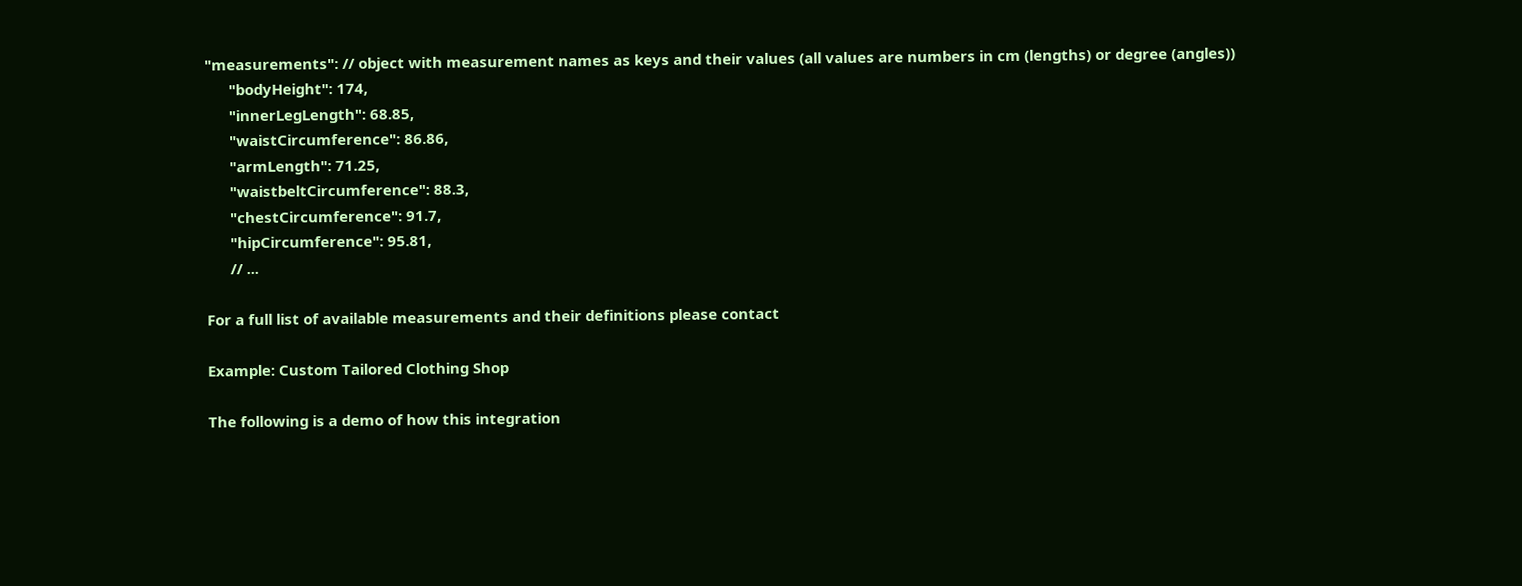"measurements": // object with measurement names as keys and their values (all values are numbers in cm (lengths) or degree (angles))
      "bodyHeight": 174,
      "innerLegLength": 68.85,
      "waistCircumference": 86.86,
      "armLength": 71.25,
      "waistbeltCircumference": 88.3,
      "chestCircumference": 91.7,
      "hipCircumference": 95.81,
      // ...

For a full list of available measurements and their definitions please contact

Example: Custom Tailored Clothing Shop

The following is a demo of how this integration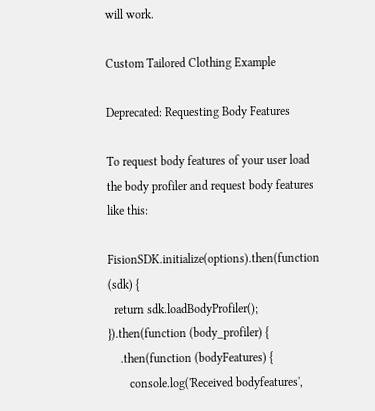will work.

Custom Tailored Clothing Example

Deprecated: Requesting Body Features

To request body features of your user load the body profiler and request body features like this:

FisionSDK.initialize(options).then(function (sdk) {
  return sdk.loadBodyProfiler();
}).then(function (body_profiler) {
    .then(function (bodyFeatures) {
       console.log('Received bodyfeatures',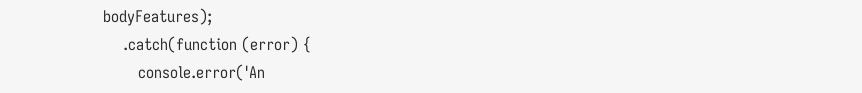bodyFeatures);
    .catch(function (error) {
       console.error('An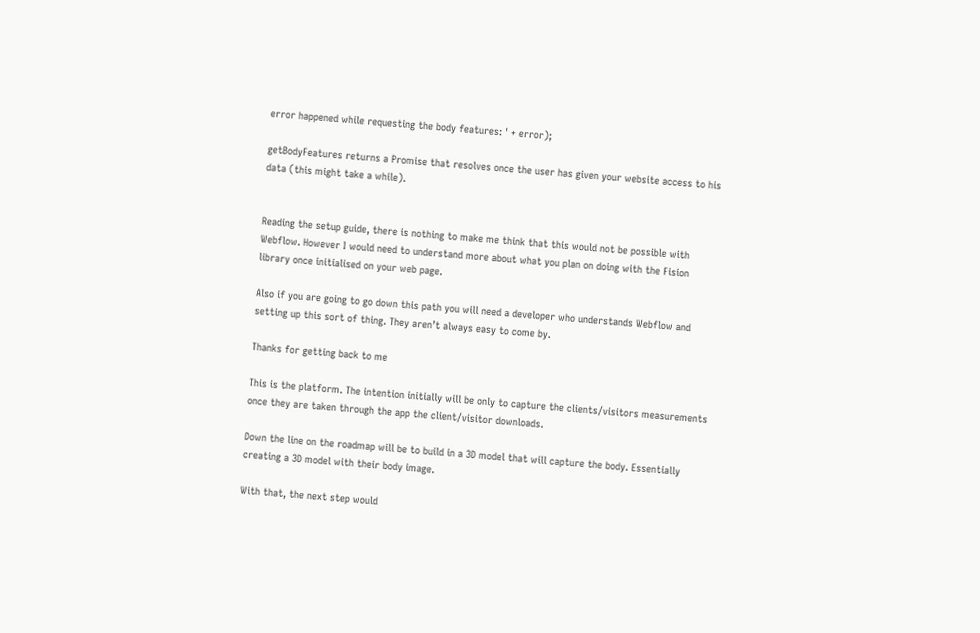error happened while requesting the body features: ' + error);

getBodyFeatures returns a Promise that resolves once the user has given your website access to his data (this might take a while).


Reading the setup guide, there is nothing to make me think that this would not be possible with Webflow. However I would need to understand more about what you plan on doing with the Fision library once initialised on your web page.

Also if you are going to go down this path you will need a developer who understands Webflow and setting up this sort of thing. They aren’t always easy to come by.

Thanks for getting back to me

This is the platform. The intention initially will be only to capture the clients/visitors measurements once they are taken through the app the client/visitor downloads.

Down the line on the roadmap will be to build in a 3D model that will capture the body. Essentially creating a 3D model with their body image.

With that, the next step would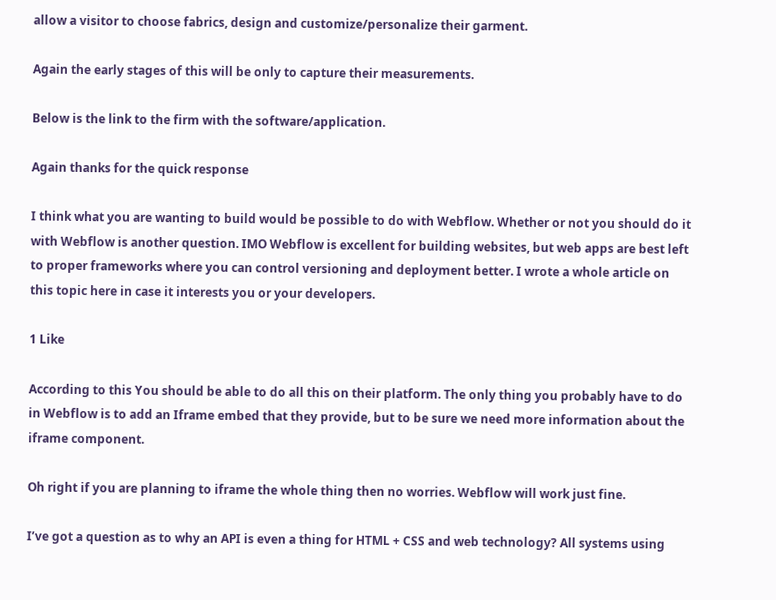allow a visitor to choose fabrics, design and customize/personalize their garment.

Again the early stages of this will be only to capture their measurements.

Below is the link to the firm with the software/application.

Again thanks for the quick response

I think what you are wanting to build would be possible to do with Webflow. Whether or not you should do it with Webflow is another question. IMO Webflow is excellent for building websites, but web apps are best left to proper frameworks where you can control versioning and deployment better. I wrote a whole article on this topic here in case it interests you or your developers.

1 Like

According to this You should be able to do all this on their platform. The only thing you probably have to do in Webflow is to add an Iframe embed that they provide, but to be sure we need more information about the iframe component.

Oh right if you are planning to iframe the whole thing then no worries. Webflow will work just fine.

I’ve got a question as to why an API is even a thing for HTML + CSS and web technology? All systems using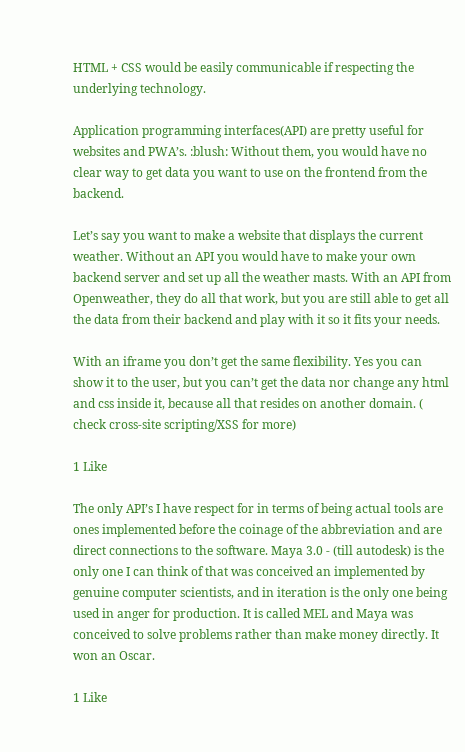HTML + CSS would be easily communicable if respecting the underlying technology.

Application programming interfaces(API) are pretty useful for websites and PWA’s. :blush: Without them, you would have no clear way to get data you want to use on the frontend from the backend.

Let’s say you want to make a website that displays the current weather. Without an API you would have to make your own backend server and set up all the weather masts. With an API from Openweather, they do all that work, but you are still able to get all the data from their backend and play with it so it fits your needs.

With an iframe you don’t get the same flexibility. Yes you can show it to the user, but you can’t get the data nor change any html and css inside it, because all that resides on another domain. ( check cross-site scripting/XSS for more)

1 Like

The only API’s I have respect for in terms of being actual tools are ones implemented before the coinage of the abbreviation and are direct connections to the software. Maya 3.0 - (till autodesk) is the only one I can think of that was conceived an implemented by genuine computer scientists, and in iteration is the only one being used in anger for production. It is called MEL and Maya was conceived to solve problems rather than make money directly. It won an Oscar.

1 Like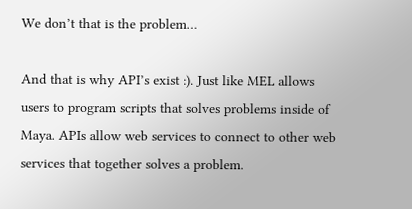We don’t that is the problem…

And that is why API’s exist :). Just like MEL allows users to program scripts that solves problems inside of Maya. APIs allow web services to connect to other web services that together solves a problem.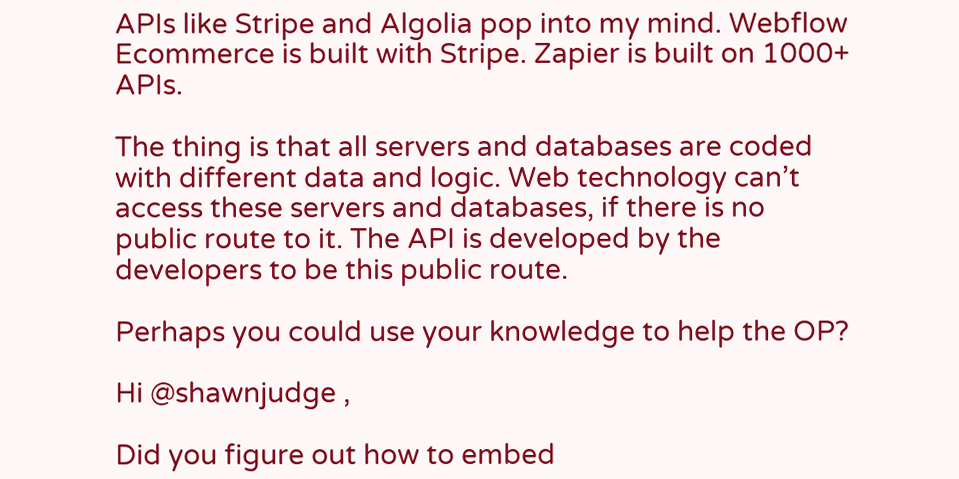APIs like Stripe and Algolia pop into my mind. Webflow Ecommerce is built with Stripe. Zapier is built on 1000+ APIs.

The thing is that all servers and databases are coded with different data and logic. Web technology can’t access these servers and databases, if there is no public route to it. The API is developed by the developers to be this public route.

Perhaps you could use your knowledge to help the OP?

Hi @shawnjudge ,

Did you figure out how to embed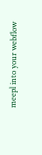meepl into your webflow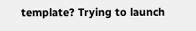template? Trying to launch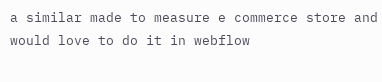a similar made to measure e commerce store and would love to do it in webflow